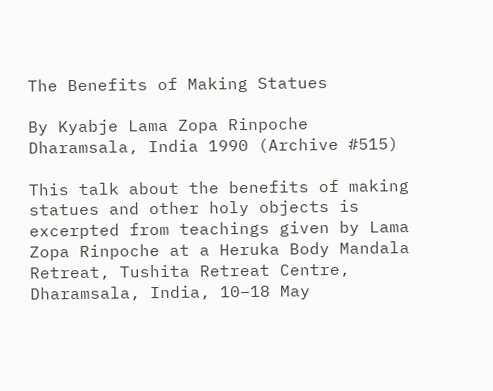The Benefits of Making Statues

By Kyabje Lama Zopa Rinpoche
Dharamsala, India 1990 (Archive #515)

This talk about the benefits of making statues and other holy objects is excerpted from teachings given by Lama Zopa Rinpoche at a Heruka Body Mandala Retreat, Tushita Retreat Centre, Dharamsala, India, 10–18 May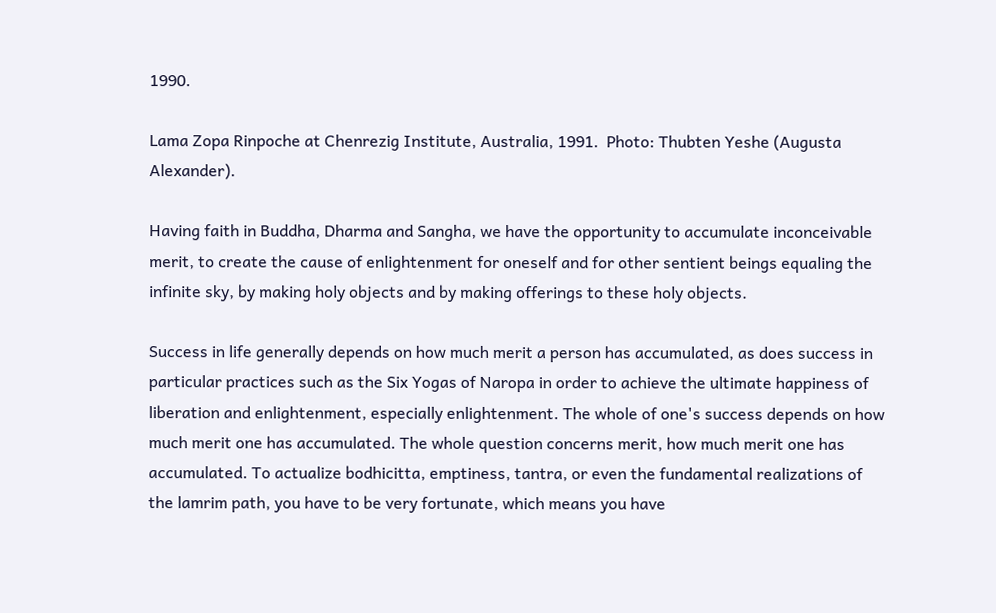1990.

Lama Zopa Rinpoche at Chenrezig Institute, Australia, 1991.  Photo: Thubten Yeshe (Augusta Alexander).

Having faith in Buddha, Dharma and Sangha, we have the opportunity to accumulate inconceivable merit, to create the cause of enlightenment for oneself and for other sentient beings equaling the infinite sky, by making holy objects and by making offerings to these holy objects.

Success in life generally depends on how much merit a person has accumulated, as does success in particular practices such as the Six Yogas of Naropa in order to achieve the ultimate happiness of liberation and enlightenment, especially enlightenment. The whole of one's success depends on how much merit one has accumulated. The whole question concerns merit, how much merit one has accumulated. To actualize bodhicitta, emptiness, tantra, or even the fundamental realizations of the lamrim path, you have to be very fortunate, which means you have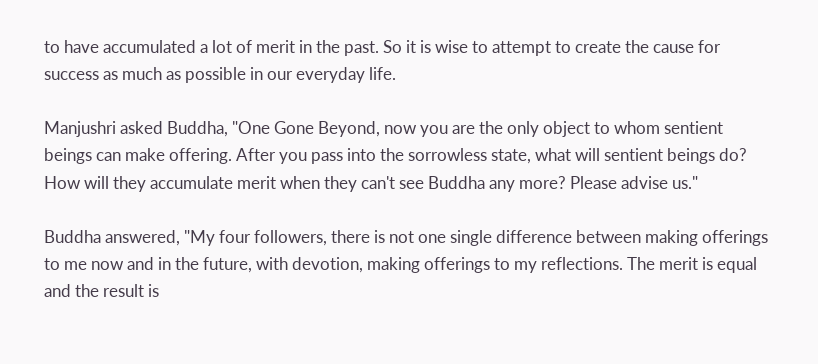to have accumulated a lot of merit in the past. So it is wise to attempt to create the cause for success as much as possible in our everyday life.

Manjushri asked Buddha, "One Gone Beyond, now you are the only object to whom sentient beings can make offering. After you pass into the sorrowless state, what will sentient beings do? How will they accumulate merit when they can't see Buddha any more? Please advise us."

Buddha answered, "My four followers, there is not one single difference between making offerings to me now and in the future, with devotion, making offerings to my reflections. The merit is equal and the result is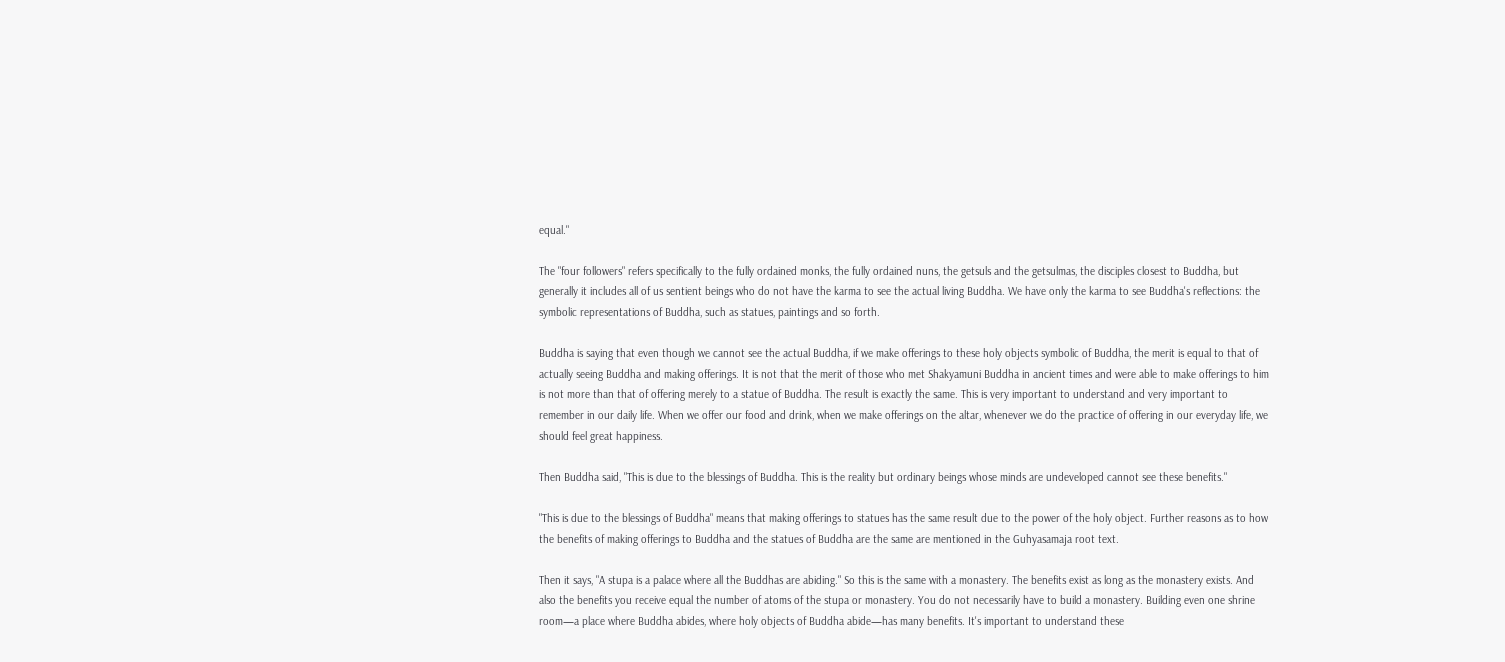equal."

The "four followers" refers specifically to the fully ordained monks, the fully ordained nuns, the getsuls and the getsulmas, the disciples closest to Buddha, but generally it includes all of us sentient beings who do not have the karma to see the actual living Buddha. We have only the karma to see Buddha's reflections: the symbolic representations of Buddha, such as statues, paintings and so forth.

Buddha is saying that even though we cannot see the actual Buddha, if we make offerings to these holy objects symbolic of Buddha, the merit is equal to that of actually seeing Buddha and making offerings. It is not that the merit of those who met Shakyamuni Buddha in ancient times and were able to make offerings to him is not more than that of offering merely to a statue of Buddha. The result is exactly the same. This is very important to understand and very important to remember in our daily life. When we offer our food and drink, when we make offerings on the altar, whenever we do the practice of offering in our everyday life, we should feel great happiness.

Then Buddha said, "This is due to the blessings of Buddha. This is the reality but ordinary beings whose minds are undeveloped cannot see these benefits."

"This is due to the blessings of Buddha" means that making offerings to statues has the same result due to the power of the holy object. Further reasons as to how the benefits of making offerings to Buddha and the statues of Buddha are the same are mentioned in the Guhyasamaja root text.

Then it says, "A stupa is a palace where all the Buddhas are abiding." So this is the same with a monastery. The benefits exist as long as the monastery exists. And also the benefits you receive equal the number of atoms of the stupa or monastery. You do not necessarily have to build a monastery. Building even one shrine room—a place where Buddha abides, where holy objects of Buddha abide—has many benefits. It's important to understand these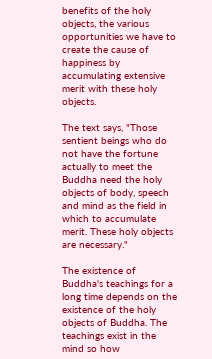benefits of the holy objects, the various opportunities we have to create the cause of happiness by accumulating extensive merit with these holy objects.

The text says, "Those sentient beings who do not have the fortune actually to meet the Buddha need the holy objects of body, speech and mind as the field in which to accumulate merit. These holy objects are necessary."

The existence of Buddha's teachings for a long time depends on the existence of the holy objects of Buddha. The teachings exist in the mind so how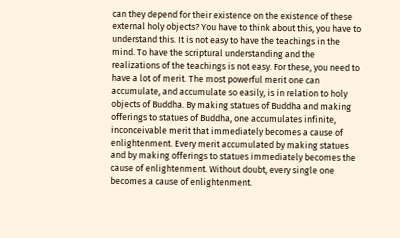can they depend for their existence on the existence of these external holy objects? You have to think about this, you have to understand this. It is not easy to have the teachings in the mind. To have the scriptural understanding and the realizations of the teachings is not easy. For these, you need to have a lot of merit. The most powerful merit one can accumulate, and accumulate so easily, is in relation to holy objects of Buddha. By making statues of Buddha and making offerings to statues of Buddha, one accumulates infinite, inconceivable merit that immediately becomes a cause of enlightenment. Every merit accumulated by making statues and by making offerings to statues immediately becomes the cause of enlightenment. Without doubt, every single one becomes a cause of enlightenment.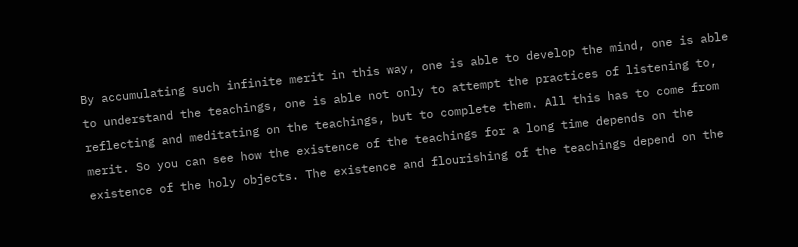By accumulating such infinite merit in this way, one is able to develop the mind, one is able to understand the teachings, one is able not only to attempt the practices of listening to, reflecting and meditating on the teachings, but to complete them. All this has to come from merit. So you can see how the existence of the teachings for a long time depends on the existence of the holy objects. The existence and flourishing of the teachings depend on the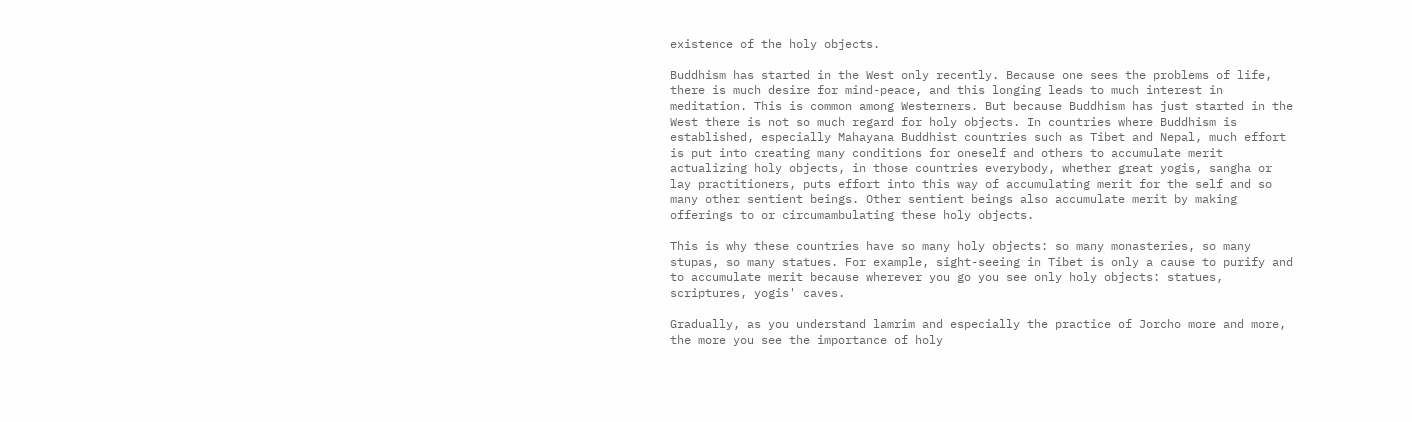existence of the holy objects.

Buddhism has started in the West only recently. Because one sees the problems of life, there is much desire for mind-peace, and this longing leads to much interest in meditation. This is common among Westerners. But because Buddhism has just started in the West there is not so much regard for holy objects. In countries where Buddhism is established, especially Mahayana Buddhist countries such as Tibet and Nepal, much effort is put into creating many conditions for oneself and others to accumulate merit actualizing holy objects, in those countries everybody, whether great yogis, sangha or lay practitioners, puts effort into this way of accumulating merit for the self and so many other sentient beings. Other sentient beings also accumulate merit by making offerings to or circumambulating these holy objects.

This is why these countries have so many holy objects: so many monasteries, so many stupas, so many statues. For example, sight-seeing in Tibet is only a cause to purify and to accumulate merit because wherever you go you see only holy objects: statues, scriptures, yogis' caves.

Gradually, as you understand lamrim and especially the practice of Jorcho more and more, the more you see the importance of holy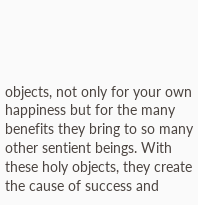objects, not only for your own happiness but for the many benefits they bring to so many other sentient beings. With these holy objects, they create the cause of success and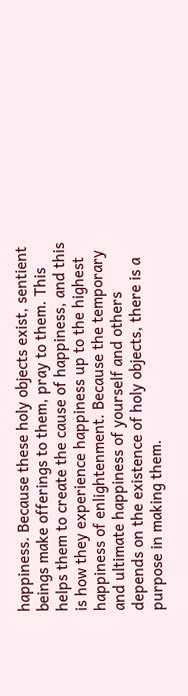happiness. Because these holy objects exist, sentient beings make offerings to them, pray to them. This helps them to create the cause of happiness, and this is how they experience happiness up to the highest happiness of enlightenment. Because the temporary and ultimate happiness of yourself and others depends on the existence of holy objects, there is a purpose in making them.